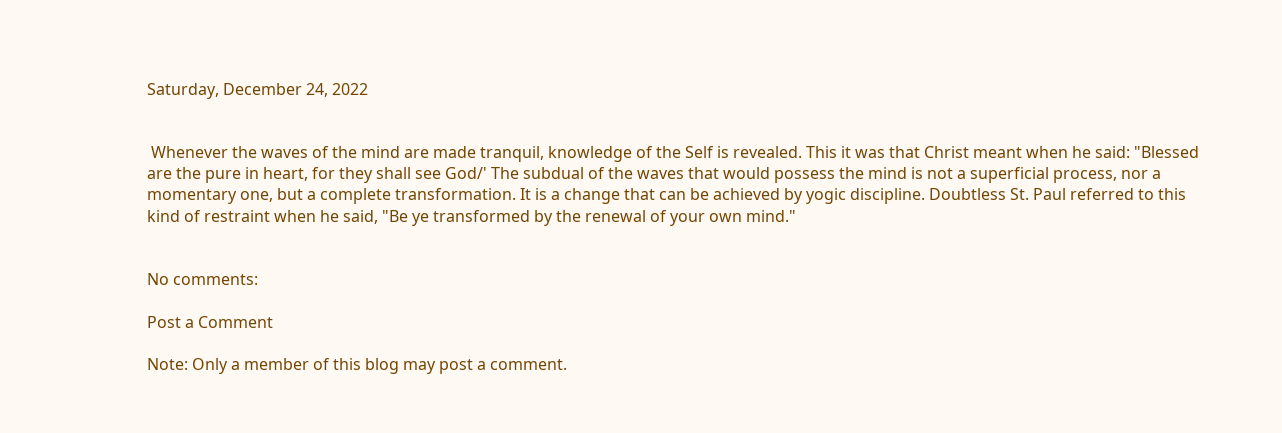Saturday, December 24, 2022


 Whenever the waves of the mind are made tranquil, knowledge of the Self is revealed. This it was that Christ meant when he said: "Blessed are the pure in heart, for they shall see God/' The subdual of the waves that would possess the mind is not a superficial process, nor a momentary one, but a complete transformation. It is a change that can be achieved by yogic discipline. Doubtless St. Paul referred to this kind of restraint when he said, "Be ye transformed by the renewal of your own mind."


No comments:

Post a Comment

Note: Only a member of this blog may post a comment.